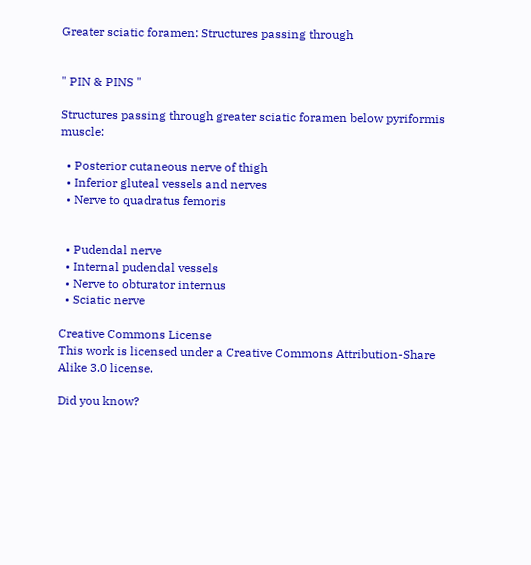Greater sciatic foramen: Structures passing through


" PIN & PINS "

Structures passing through greater sciatic foramen below pyriformis muscle:

  • Posterior cutaneous nerve of thigh
  • Inferior gluteal vessels and nerves
  • Nerve to quadratus femoris


  • Pudendal nerve
  • Internal pudendal vessels
  • Nerve to obturator internus
  • Sciatic nerve

Creative Commons License
This work is licensed under a Creative Commons Attribution-Share Alike 3.0 license.

Did you know?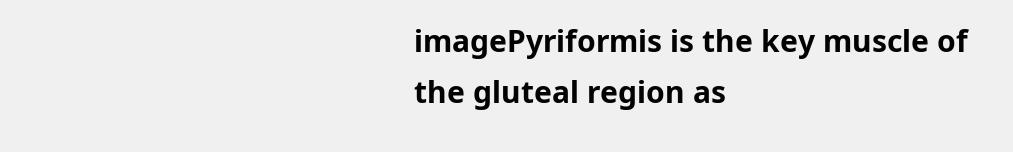imagePyriformis is the key muscle of the gluteal region as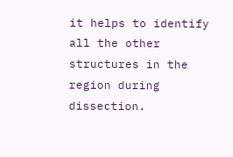it helps to identify all the other structures in the region during dissection.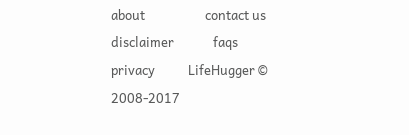about                    contact us              disclaimer             faqs                    privacy           LifeHugger © 2008-2017